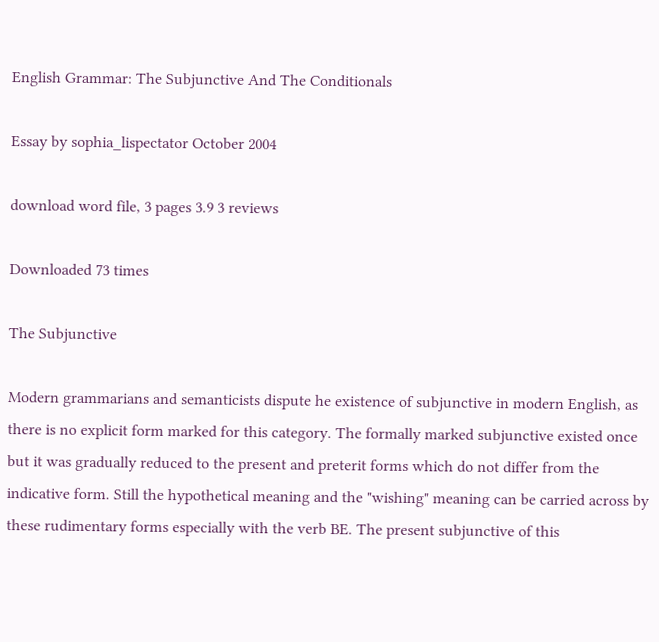English Grammar: The Subjunctive And The Conditionals

Essay by sophia_lispectator October 2004

download word file, 3 pages 3.9 3 reviews

Downloaded 73 times

The Subjunctive

Modern grammarians and semanticists dispute he existence of subjunctive in modern English, as there is no explicit form marked for this category. The formally marked subjunctive existed once but it was gradually reduced to the present and preterit forms which do not differ from the indicative form. Still the hypothetical meaning and the "wishing" meaning can be carried across by these rudimentary forms especially with the verb BE. The present subjunctive of this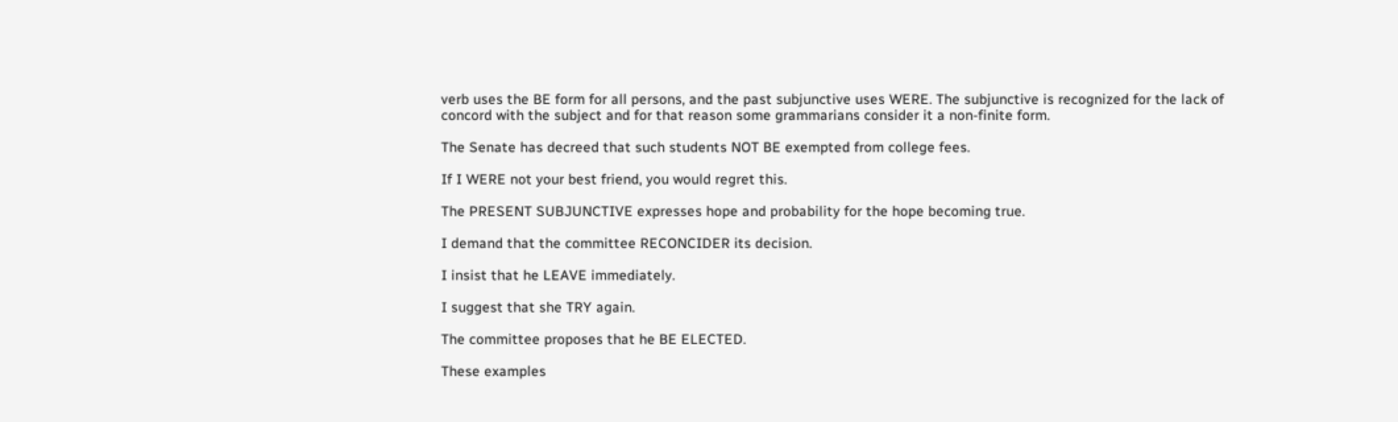verb uses the BE form for all persons, and the past subjunctive uses WERE. The subjunctive is recognized for the lack of concord with the subject and for that reason some grammarians consider it a non-finite form.

The Senate has decreed that such students NOT BE exempted from college fees.

If I WERE not your best friend, you would regret this.

The PRESENT SUBJUNCTIVE expresses hope and probability for the hope becoming true.

I demand that the committee RECONCIDER its decision.

I insist that he LEAVE immediately.

I suggest that she TRY again.

The committee proposes that he BE ELECTED.

These examples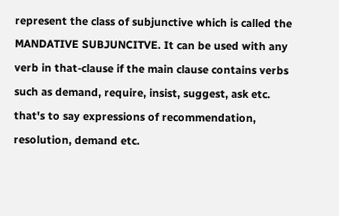represent the class of subjunctive which is called the MANDATIVE SUBJUNCITVE. It can be used with any verb in that-clause if the main clause contains verbs such as demand, require, insist, suggest, ask etc. that's to say expressions of recommendation, resolution, demand etc.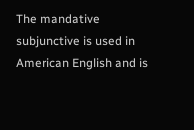The mandative subjunctive is used in American English and is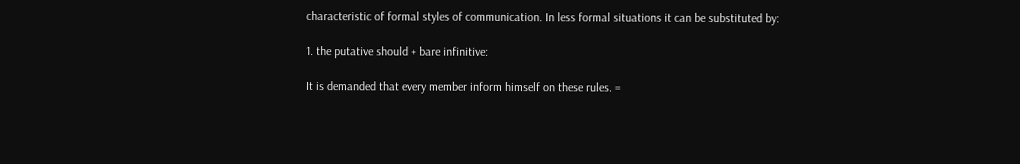characteristic of formal styles of communication. In less formal situations it can be substituted by:

1. the putative should + bare infinitive:

It is demanded that every member inform himself on these rules. =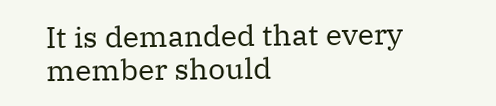It is demanded that every member should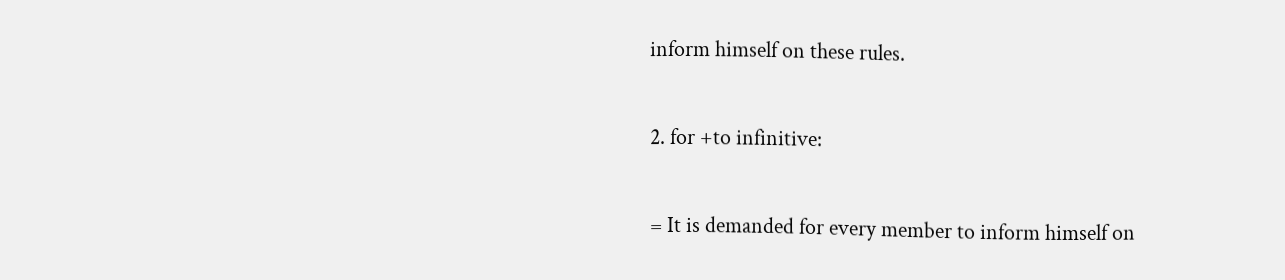inform himself on these rules.

2. for +to infinitive:

= It is demanded for every member to inform himself on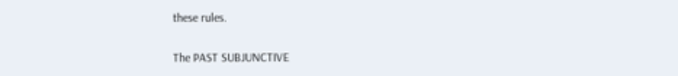these rules.

The PAST SUBJUNCTIVE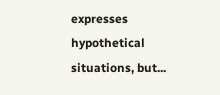expresses hypothetical situations, but...